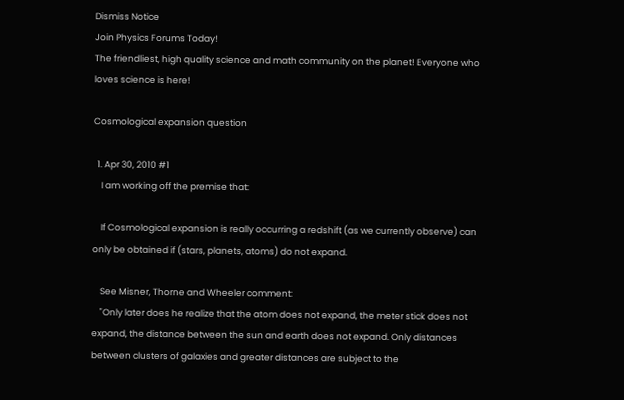Dismiss Notice
Join Physics Forums Today!
The friendliest, high quality science and math community on the planet! Everyone who loves science is here!

Cosmological expansion question

  1. Apr 30, 2010 #1
    I am working off the premise that:

    If Cosmological expansion is really occurring a redshift (as we currently observe) can only be obtained if (stars, planets, atoms) do not expand.

    See Misner, Thorne and Wheeler comment:
    "Only later does he realize that the atom does not expand, the meter stick does not expand, the distance between the sun and earth does not expand. Only distances between clusters of galaxies and greater distances are subject to the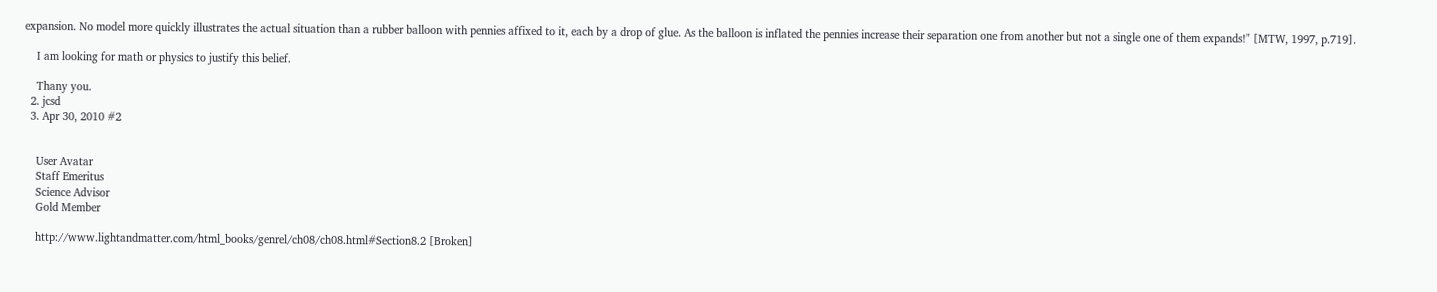expansion. No model more quickly illustrates the actual situation than a rubber balloon with pennies affixed to it, each by a drop of glue. As the balloon is inflated the pennies increase their separation one from another but not a single one of them expands!" [MTW, 1997, p.719].

    I am looking for math or physics to justify this belief.

    Thany you.
  2. jcsd
  3. Apr 30, 2010 #2


    User Avatar
    Staff Emeritus
    Science Advisor
    Gold Member

    http://www.lightandmatter.com/html_books/genrel/ch08/ch08.html#Section8.2 [Broken]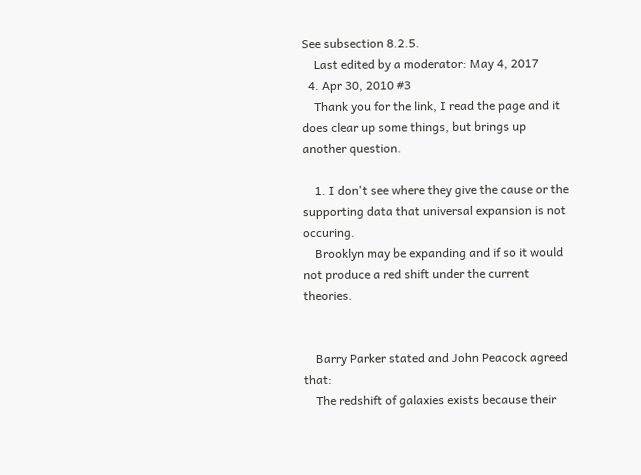See subsection 8.2.5.
    Last edited by a moderator: May 4, 2017
  4. Apr 30, 2010 #3
    Thank you for the link, I read the page and it does clear up some things, but brings up another question.

    1. I don't see where they give the cause or the supporting data that universal expansion is not occuring.
    Brooklyn may be expanding and if so it would not produce a red shift under the current theories.


    Barry Parker stated and John Peacock agreed that:
    The redshift of galaxies exists because their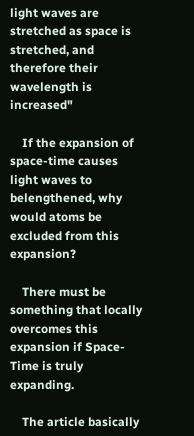light waves are stretched as space is stretched, and therefore their wavelength is increased"

    If the expansion of space-time causes light waves to belengthened, why would atoms be excluded from this expansion?

    There must be something that locally overcomes this expansion if Space-Time is truly expanding.

    The article basically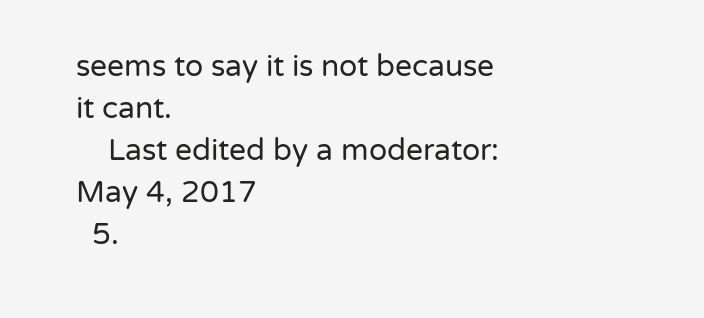seems to say it is not because it cant.
    Last edited by a moderator: May 4, 2017
  5.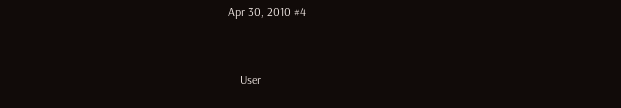Apr 30, 2010 #4


    User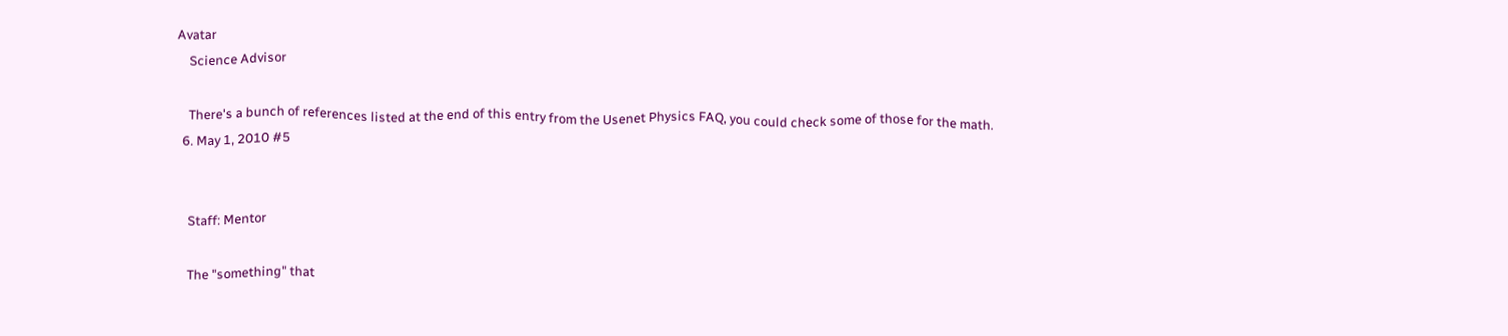Avatar
    Science Advisor

    There's a bunch of references listed at the end of this entry from the Usenet Physics FAQ, you could check some of those for the math.
  6. May 1, 2010 #5


    Staff: Mentor

    The "something" that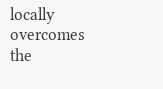locally overcomes the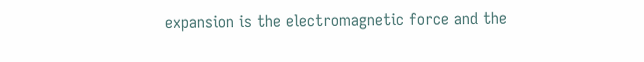expansion is the electromagnetic force and the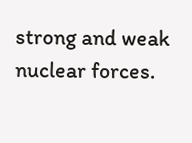strong and weak nuclear forces.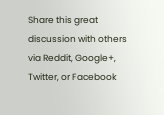Share this great discussion with others via Reddit, Google+, Twitter, or Facebook